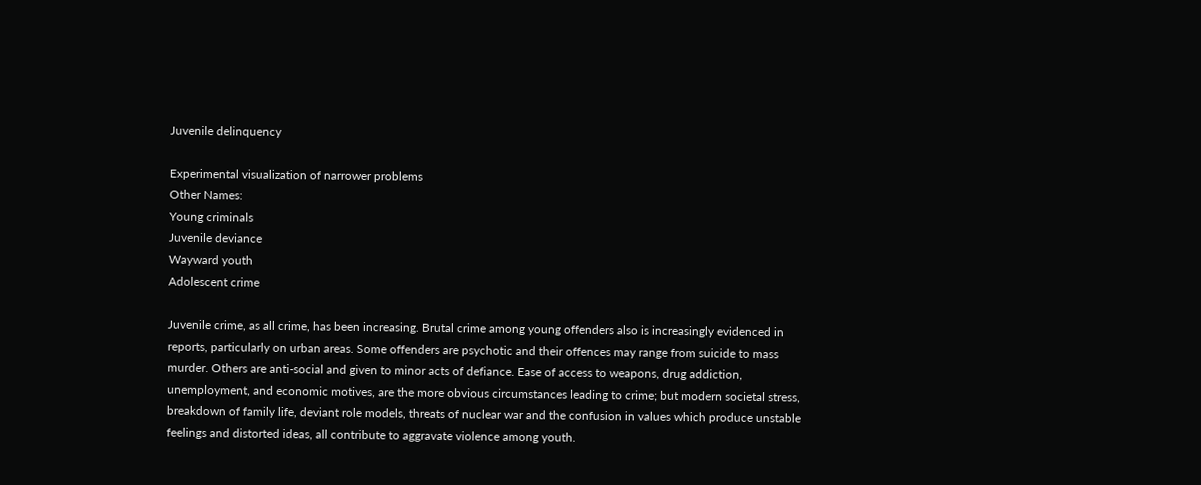Juvenile delinquency

Experimental visualization of narrower problems
Other Names:
Young criminals
Juvenile deviance
Wayward youth
Adolescent crime

Juvenile crime, as all crime, has been increasing. Brutal crime among young offenders also is increasingly evidenced in reports, particularly on urban areas. Some offenders are psychotic and their offences may range from suicide to mass murder. Others are anti-social and given to minor acts of defiance. Ease of access to weapons, drug addiction, unemployment, and economic motives, are the more obvious circumstances leading to crime; but modern societal stress, breakdown of family life, deviant role models, threats of nuclear war and the confusion in values which produce unstable feelings and distorted ideas, all contribute to aggravate violence among youth.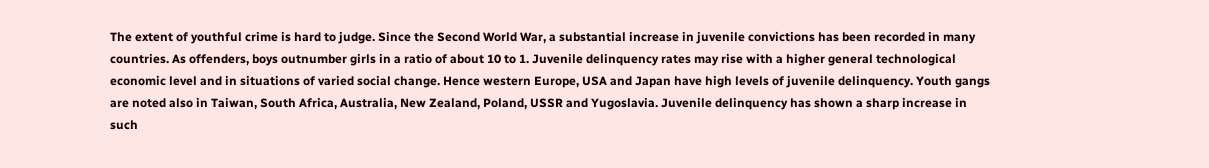The extent of youthful crime is hard to judge. Since the Second World War, a substantial increase in juvenile convictions has been recorded in many countries. As offenders, boys outnumber girls in a ratio of about 10 to 1. Juvenile delinquency rates may rise with a higher general technological economic level and in situations of varied social change. Hence western Europe, USA and Japan have high levels of juvenile delinquency. Youth gangs are noted also in Taiwan, South Africa, Australia, New Zealand, Poland, USSR and Yugoslavia. Juvenile delinquency has shown a sharp increase in such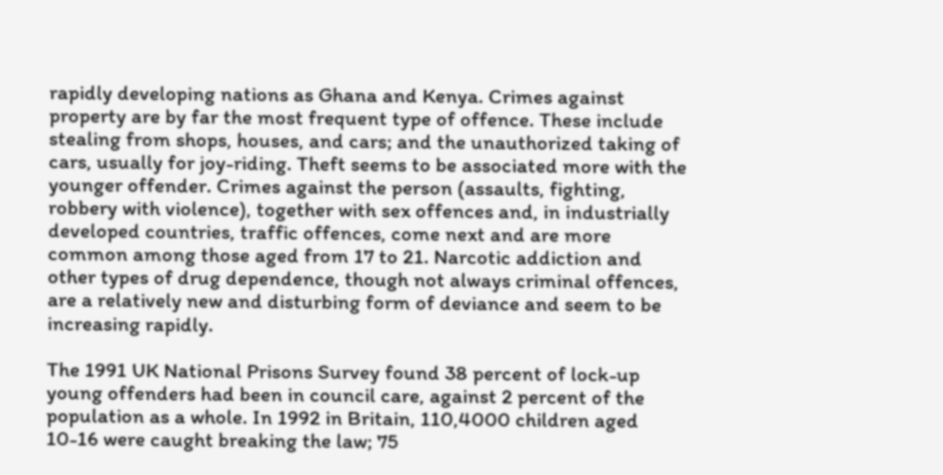rapidly developing nations as Ghana and Kenya. Crimes against property are by far the most frequent type of offence. These include stealing from shops, houses, and cars; and the unauthorized taking of cars, usually for joy-riding. Theft seems to be associated more with the younger offender. Crimes against the person (assaults, fighting, robbery with violence), together with sex offences and, in industrially developed countries, traffic offences, come next and are more common among those aged from 17 to 21. Narcotic addiction and other types of drug dependence, though not always criminal offences, are a relatively new and disturbing form of deviance and seem to be increasing rapidly.

The 1991 UK National Prisons Survey found 38 percent of lock-up young offenders had been in council care, against 2 percent of the population as a whole. In 1992 in Britain, 110,4000 children aged 10-16 were caught breaking the law; 75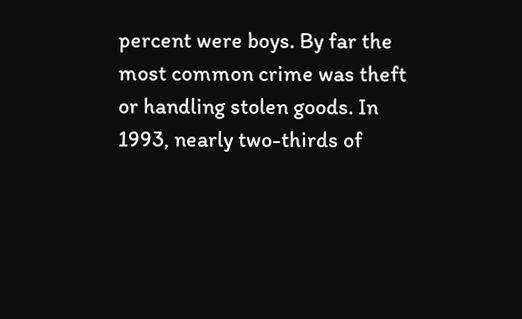percent were boys. By far the most common crime was theft or handling stolen goods. In 1993, nearly two-thirds of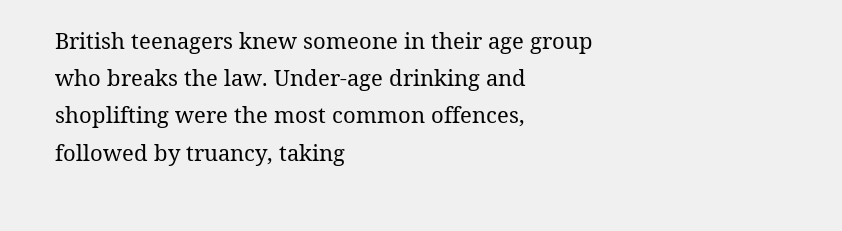British teenagers knew someone in their age group who breaks the law. Under-age drinking and shoplifting were the most common offences, followed by truancy, taking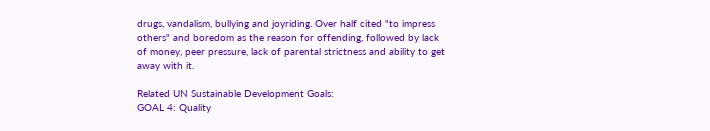drugs, vandalism, bullying and joyriding. Over half cited "to impress others" and boredom as the reason for offending, followed by lack of money, peer pressure, lack of parental strictness and ability to get away with it.

Related UN Sustainable Development Goals:
GOAL 4: Quality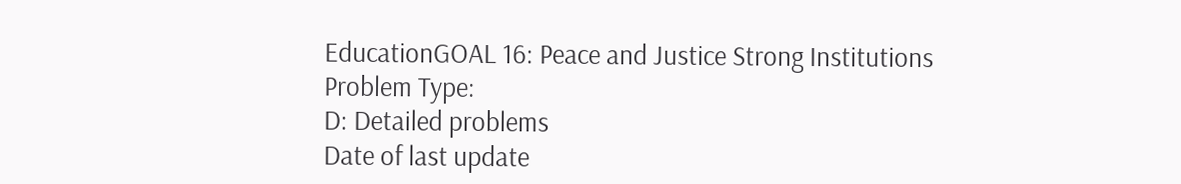EducationGOAL 16: Peace and Justice Strong Institutions
Problem Type:
D: Detailed problems
Date of last update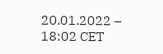20.01.2022 – 18:02 CET